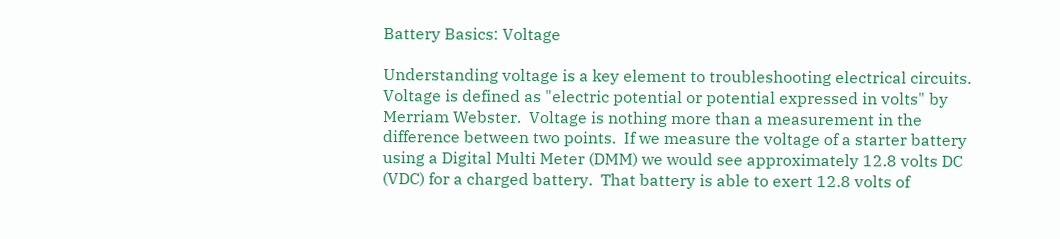Battery Basics: Voltage

Understanding voltage is a key element to troubleshooting electrical circuits.  Voltage is defined as "electric potential or potential expressed in volts" by Merriam Webster.  Voltage is nothing more than a measurement in the difference between two points.  If we measure the voltage of a starter battery using a Digital Multi Meter (DMM) we would see approximately 12.8 volts DC (VDC) for a charged battery.  That battery is able to exert 12.8 volts of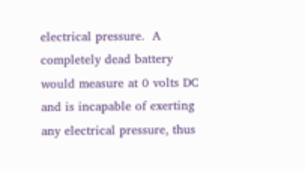electrical pressure.  A completely dead battery would measure at 0 volts DC and is incapable of exerting any electrical pressure, thus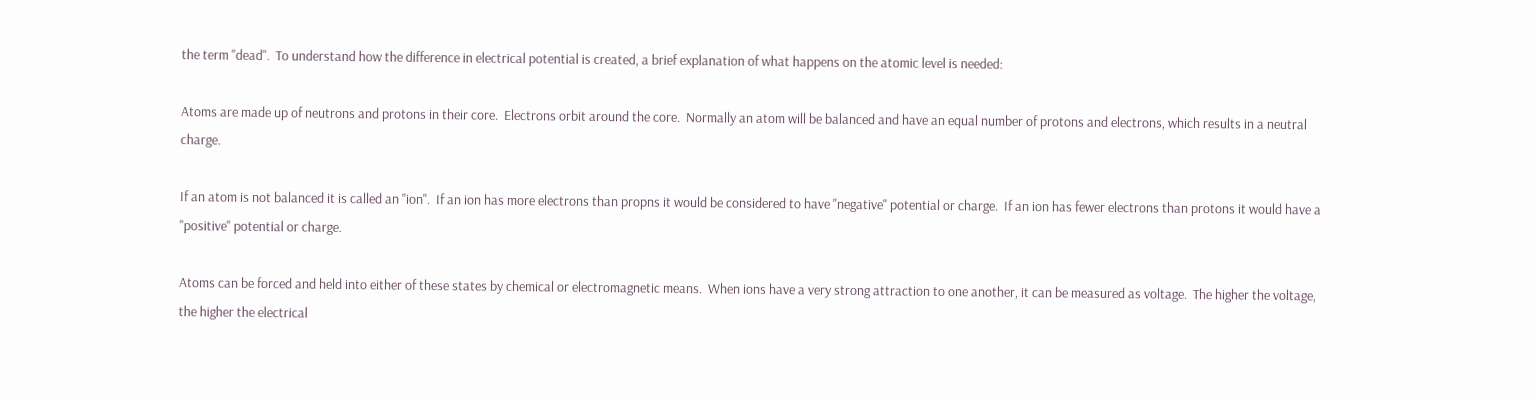the term "dead".  To understand how the difference in electrical potential is created, a brief explanation of what happens on the atomic level is needed:

Atoms are made up of neutrons and protons in their core.  Electrons orbit around the core.  Normally an atom will be balanced and have an equal number of protons and electrons, which results in a neutral charge.

If an atom is not balanced it is called an "ion".  If an ion has more electrons than propns it would be considered to have "negative" potential or charge.  If an ion has fewer electrons than protons it would have a "positive" potential or charge.

Atoms can be forced and held into either of these states by chemical or electromagnetic means.  When ions have a very strong attraction to one another, it can be measured as voltage.  The higher the voltage, the higher the electrical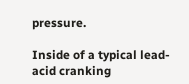pressure.

Inside of a typical lead-acid cranking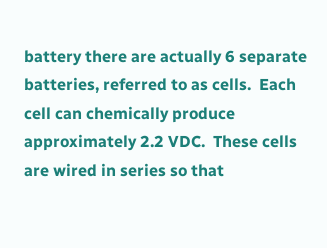battery there are actually 6 separate batteries, referred to as cells.  Each cell can chemically produce approximately 2.2 VDC.  These cells are wired in series so that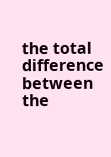the total difference between the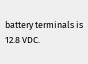battery terminals is 12.8 VDC.